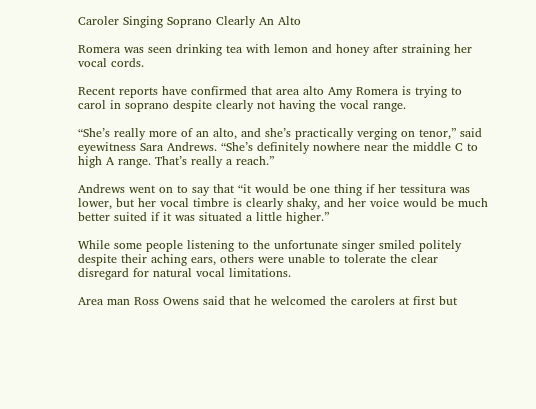Caroler Singing Soprano Clearly An Alto

Romera was seen drinking tea with lemon and honey after straining her vocal cords.

Recent reports have confirmed that area alto Amy Romera is trying to carol in soprano despite clearly not having the vocal range.

“She’s really more of an alto, and she’s practically verging on tenor,” said eyewitness Sara Andrews. “She’s definitely nowhere near the middle C to high A range. That’s really a reach.”

Andrews went on to say that “it would be one thing if her tessitura was lower, but her vocal timbre is clearly shaky, and her voice would be much better suited if it was situated a little higher.”

While some people listening to the unfortunate singer smiled politely despite their aching ears, others were unable to tolerate the clear disregard for natural vocal limitations.

Area man Ross Owens said that he welcomed the carolers at first but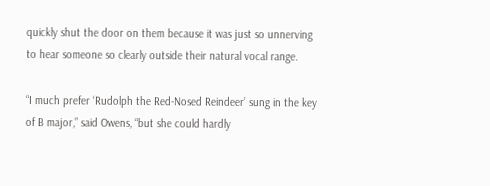quickly shut the door on them because it was just so unnerving to hear someone so clearly outside their natural vocal range.

“I much prefer ‘Rudolph the Red-Nosed Reindeer’ sung in the key of B major,” said Owens, “but she could hardly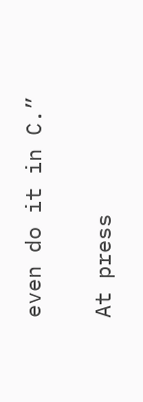even do it in C.”

At press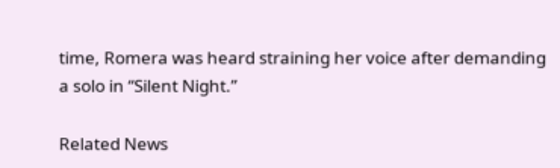time, Romera was heard straining her voice after demanding a solo in “Silent Night.”

Related News